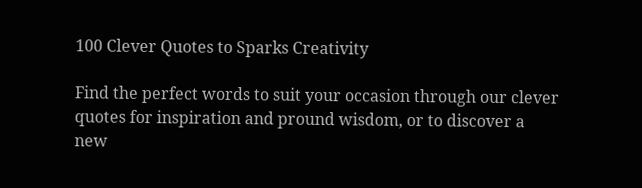100 Clever Quotes to Sparks Creativity

Find the perfect words to suit your occasion through our clever quotes for inspiration and pround wisdom, or to discover a new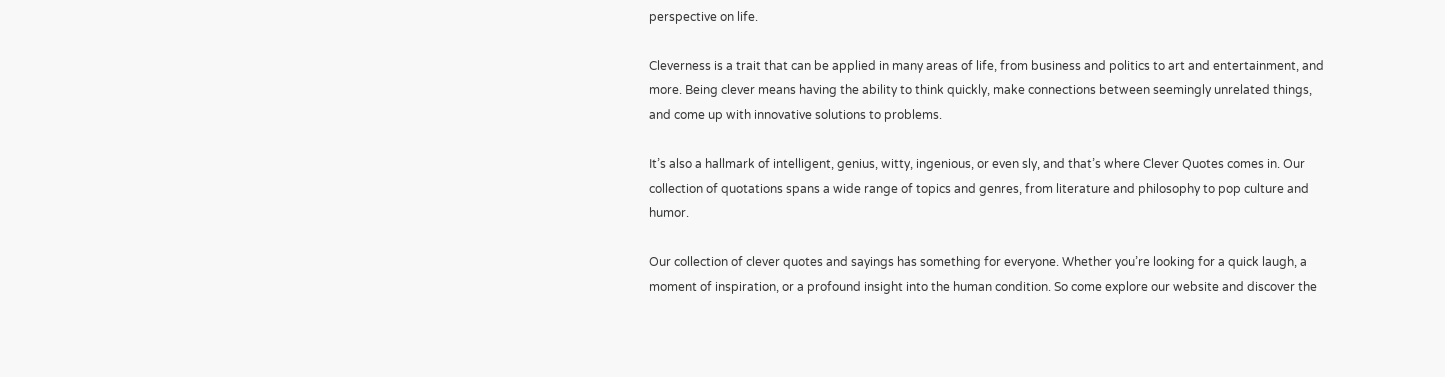perspective on life.

Cleverness is a trait that can be applied in many areas of life, from business and politics to art and entertainment, and more. Being clever means having the ability to think quickly, make connections between seemingly unrelated things, and come up with innovative solutions to problems.

It’s also a hallmark of intelligent, genius, witty, ingenious, or even sly, and that’s where Clever Quotes comes in. Our collection of quotations spans a wide range of topics and genres, from literature and philosophy to pop culture and humor.

Our collection of clever quotes and sayings has something for everyone. Whether you’re looking for a quick laugh, a moment of inspiration, or a profound insight into the human condition. So come explore our website and discover the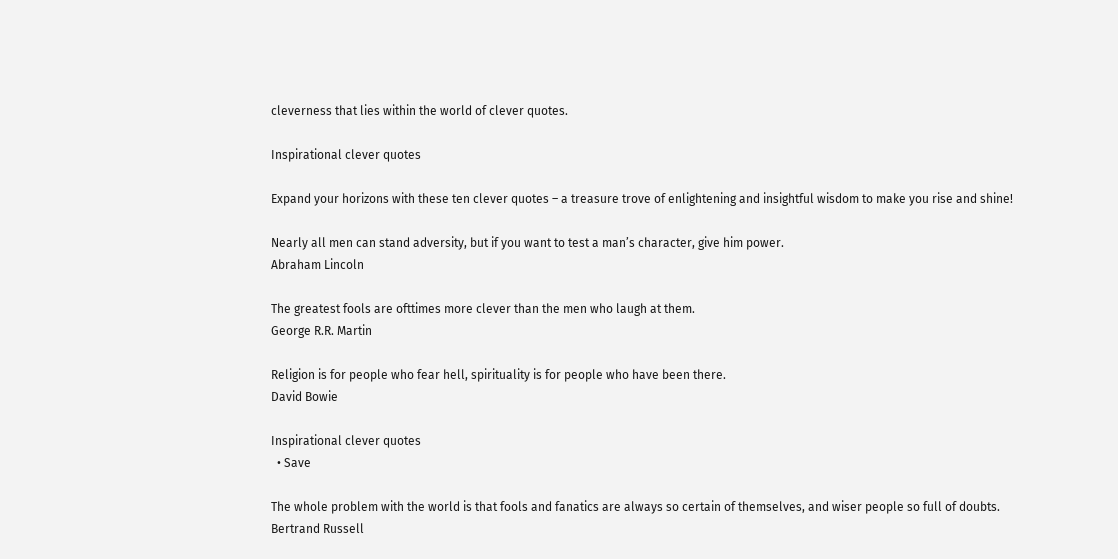cleverness that lies within the world of clever quotes.

Inspirational clever quotes

Expand your horizons with these ten clever quotes – a treasure trove of enlightening and insightful wisdom to make you rise and shine!

Nearly all men can stand adversity, but if you want to test a man’s character, give him power.
Abraham Lincoln

The greatest fools are ofttimes more clever than the men who laugh at them.
George R.R. Martin

Religion is for people who fear hell, spirituality is for people who have been there.
David Bowie

Inspirational clever quotes
  • Save

The whole problem with the world is that fools and fanatics are always so certain of themselves, and wiser people so full of doubts.
Bertrand Russell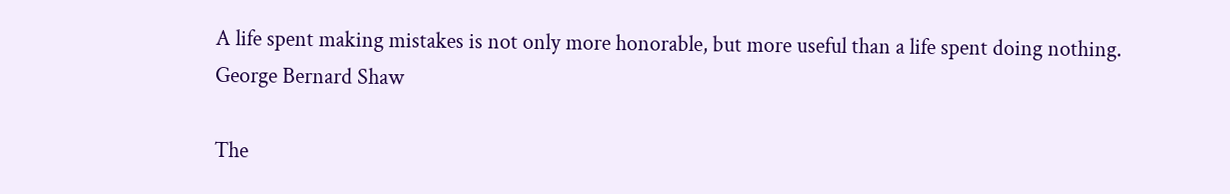A life spent making mistakes is not only more honorable, but more useful than a life spent doing nothing.
George Bernard Shaw

The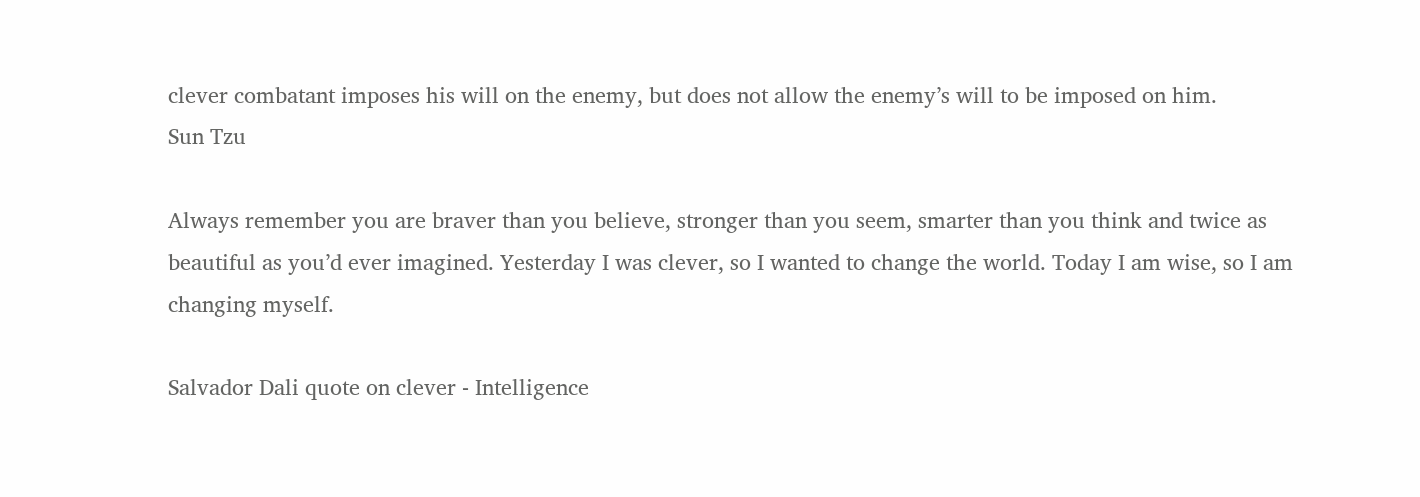clever combatant imposes his will on the enemy, but does not allow the enemy’s will to be imposed on him.
Sun Tzu

Always remember you are braver than you believe, stronger than you seem, smarter than you think and twice as beautiful as you’d ever imagined. Yesterday I was clever, so I wanted to change the world. Today I am wise, so I am changing myself.

Salvador Dali quote on clever - Intelligence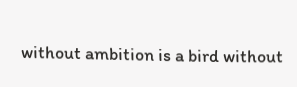without ambition is a bird without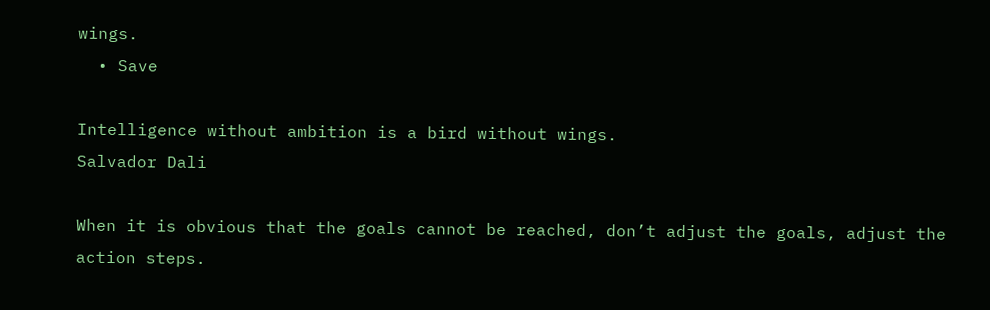wings.
  • Save

Intelligence without ambition is a bird without wings.
Salvador Dali

When it is obvious that the goals cannot be reached, don’t adjust the goals, adjust the action steps.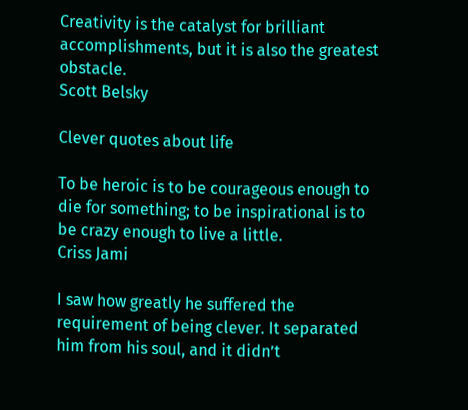Creativity is the catalyst for brilliant accomplishments, but it is also the greatest obstacle.
Scott Belsky

Clever quotes about life

To be heroic is to be courageous enough to die for something; to be inspirational is to be crazy enough to live a little.
Criss Jami

I saw how greatly he suffered the requirement of being clever. It separated him from his soul, and it didn’t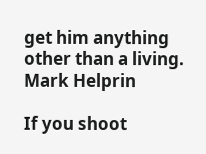get him anything other than a living.
Mark Helprin

If you shoot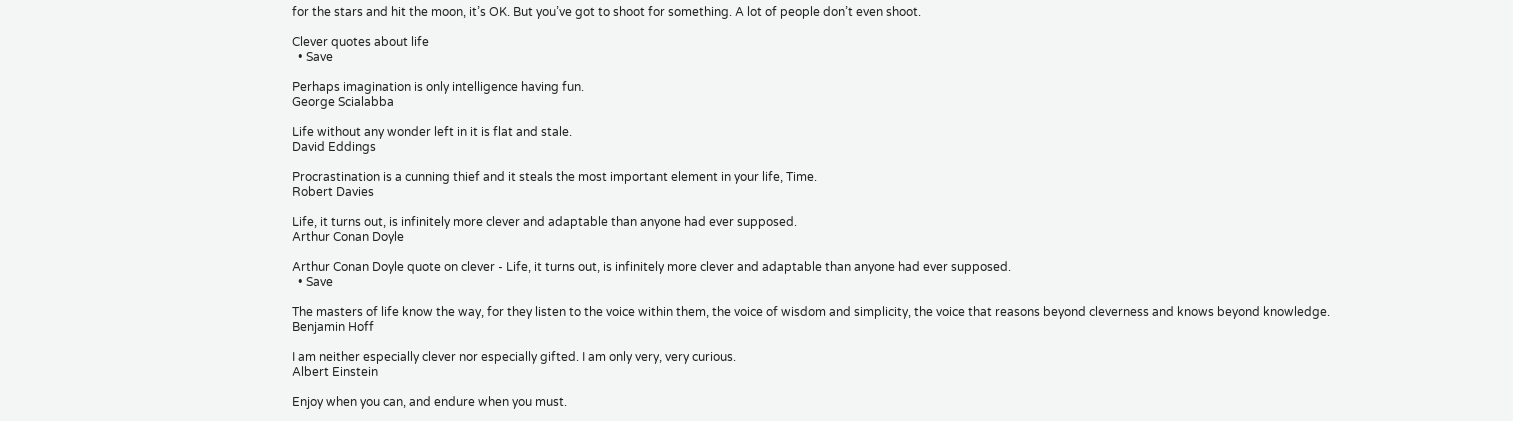for the stars and hit the moon, it’s OK. But you’ve got to shoot for something. A lot of people don’t even shoot.

Clever quotes about life
  • Save

Perhaps imagination is only intelligence having fun.
George Scialabba

Life without any wonder left in it is flat and stale.
David Eddings

Procrastination is a cunning thief and it steals the most important element in your life, Time.
Robert Davies

Life, it turns out, is infinitely more clever and adaptable than anyone had ever supposed.
Arthur Conan Doyle

Arthur Conan Doyle quote on clever - Life, it turns out, is infinitely more clever and adaptable than anyone had ever supposed.
  • Save

The masters of life know the way, for they listen to the voice within them, the voice of wisdom and simplicity, the voice that reasons beyond cleverness and knows beyond knowledge.
Benjamin Hoff

I am neither especially clever nor especially gifted. I am only very, very curious.
Albert Einstein

Enjoy when you can, and endure when you must.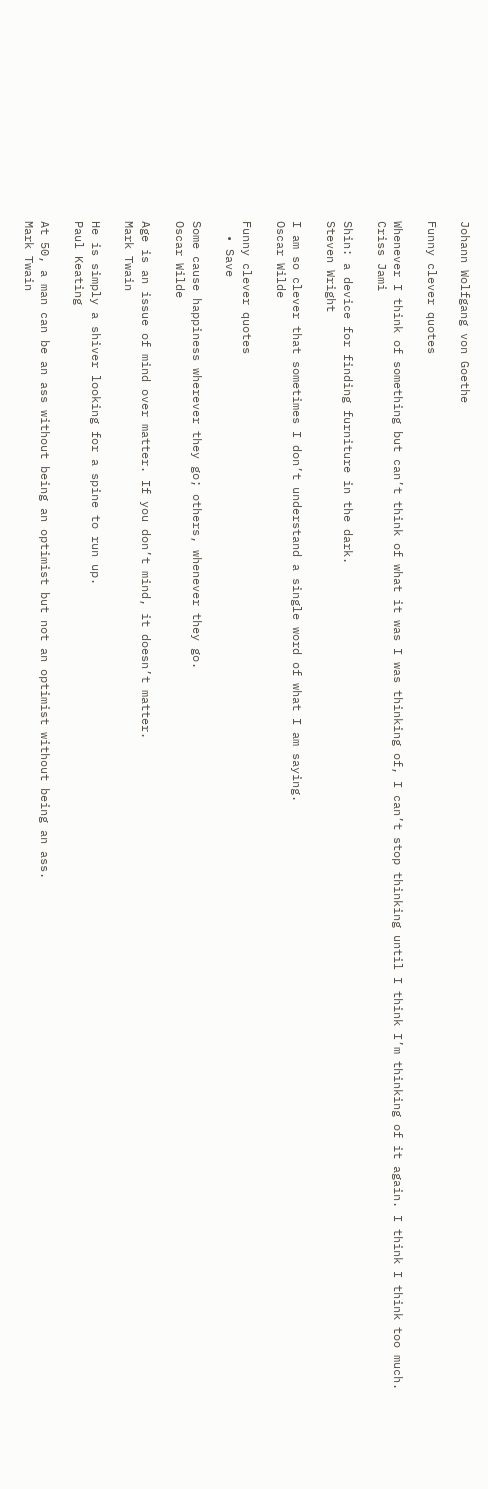Johann Wolfgang von Goethe

Funny clever quotes

Whenever I think of something but can’t think of what it was I was thinking of, I can’t stop thinking until I think I’m thinking of it again. I think I think too much.
Criss Jami

Shin: a device for finding furniture in the dark.
Steven Wright

I am so clever that sometimes I don’t understand a single word of what I am saying.
Oscar Wilde

Funny clever quotes
  • Save

Some cause happiness wherever they go; others, whenever they go.
Oscar Wilde

Age is an issue of mind over matter. If you don’t mind, it doesn’t matter.
Mark Twain

He is simply a shiver looking for a spine to run up.
Paul Keating

At 50, a man can be an ass without being an optimist but not an optimist without being an ass.
Mark Twain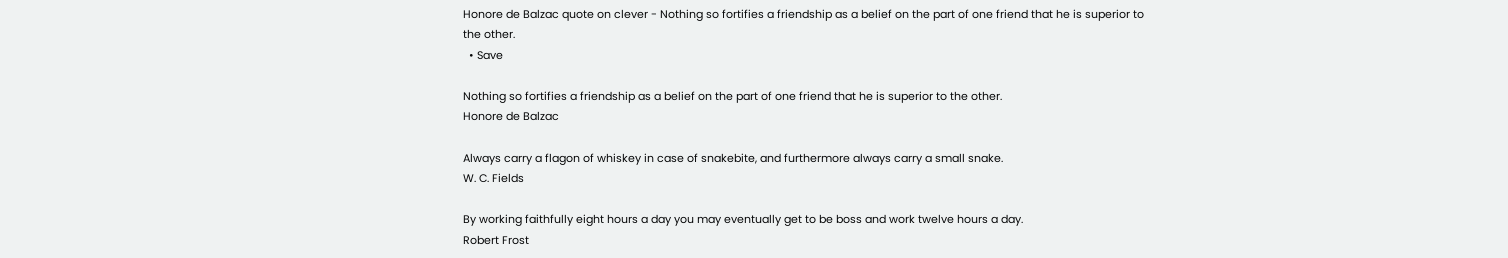Honore de Balzac quote on clever - Nothing so fortifies a friendship as a belief on the part of one friend that he is superior to the other.
  • Save

Nothing so fortifies a friendship as a belief on the part of one friend that he is superior to the other.
Honore de Balzac

Always carry a flagon of whiskey in case of snakebite, and furthermore always carry a small snake.
W. C. Fields

By working faithfully eight hours a day you may eventually get to be boss and work twelve hours a day.
Robert Frost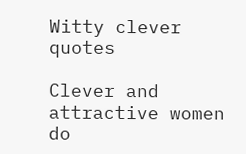Witty clever quotes

Clever and attractive women do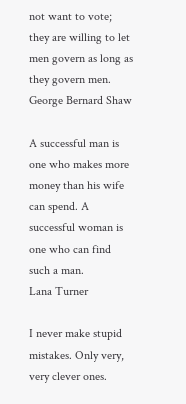not want to vote; they are willing to let men govern as long as they govern men.
George Bernard Shaw

A successful man is one who makes more money than his wife can spend. A successful woman is one who can find such a man.
Lana Turner

I never make stupid mistakes. Only very, very clever ones.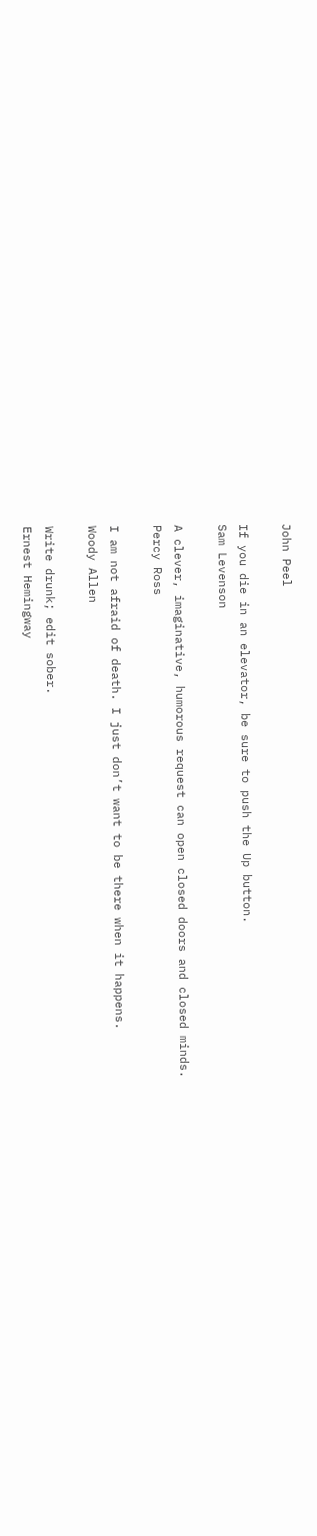John Peel

If you die in an elevator, be sure to push the Up button.
Sam Levenson

A clever, imaginative, humorous request can open closed doors and closed minds.
Percy Ross

I am not afraid of death. I just don’t want to be there when it happens.
Woody Allen

Write drunk; edit sober.
Ernest Hemingway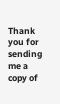Thank you for sending me a copy of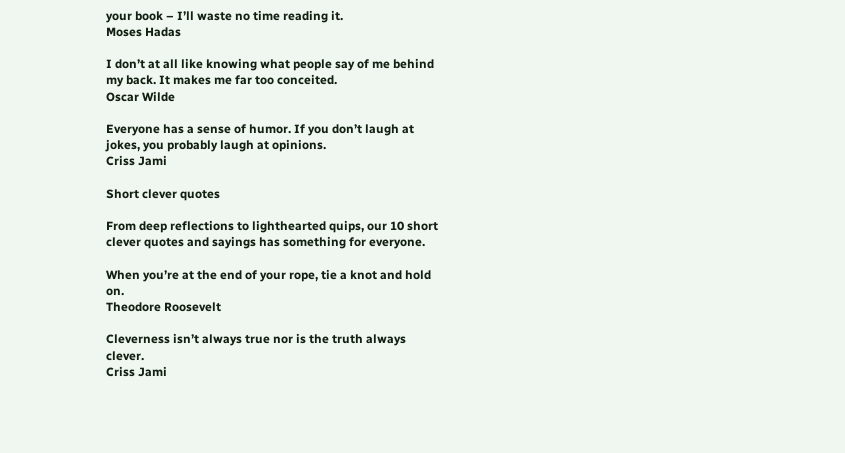your book – I’ll waste no time reading it.
Moses Hadas

I don’t at all like knowing what people say of me behind my back. It makes me far too conceited.
Oscar Wilde

Everyone has a sense of humor. If you don’t laugh at jokes, you probably laugh at opinions.
Criss Jami

Short clever quotes

From deep reflections to lighthearted quips, our 10 short clever quotes and sayings has something for everyone.

When you’re at the end of your rope, tie a knot and hold on.
Theodore Roosevelt

Cleverness isn’t always true nor is the truth always clever.
Criss Jami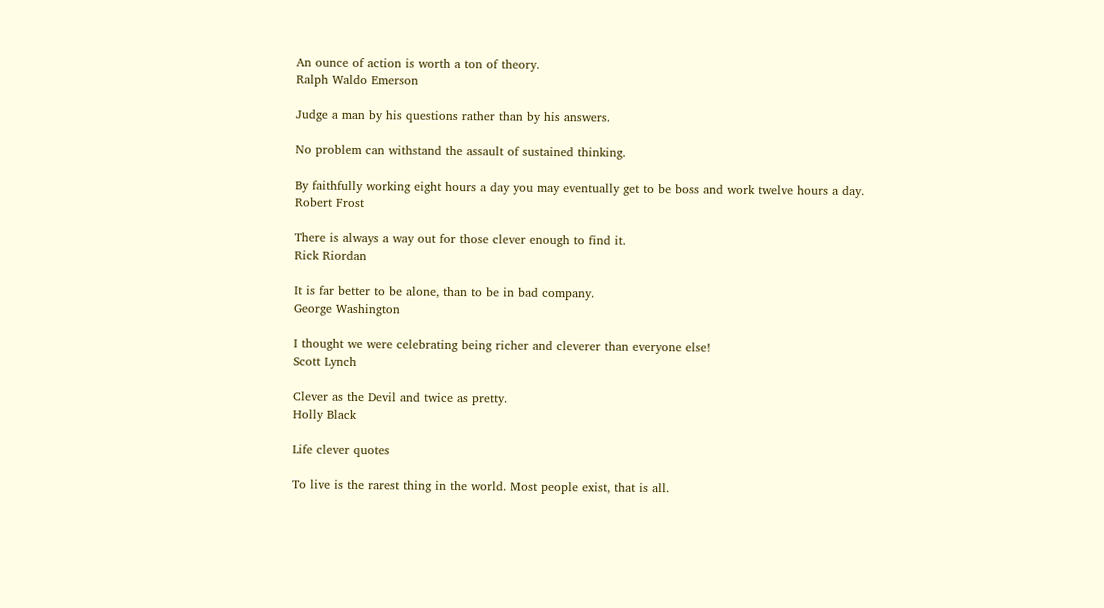An ounce of action is worth a ton of theory.
Ralph Waldo Emerson

Judge a man by his questions rather than by his answers.

No problem can withstand the assault of sustained thinking.

By faithfully working eight hours a day you may eventually get to be boss and work twelve hours a day.
Robert Frost

There is always a way out for those clever enough to find it.
Rick Riordan

It is far better to be alone, than to be in bad company.
George Washington

I thought we were celebrating being richer and cleverer than everyone else!
Scott Lynch

Clever as the Devil and twice as pretty.
Holly Black

Life clever quotes

To live is the rarest thing in the world. Most people exist, that is all.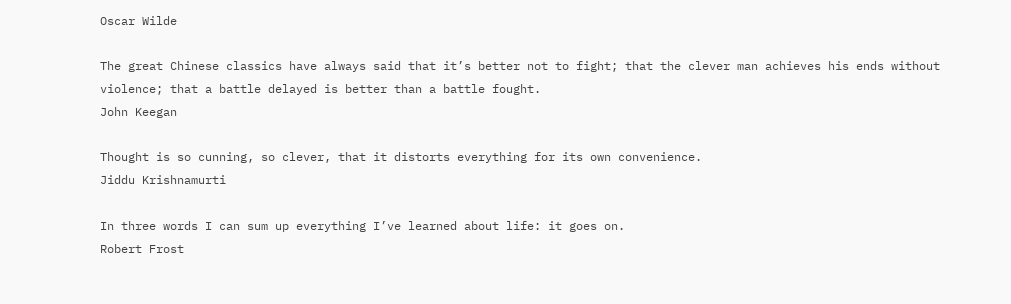Oscar Wilde

The great Chinese classics have always said that it’s better not to fight; that the clever man achieves his ends without violence; that a battle delayed is better than a battle fought.
John Keegan

Thought is so cunning, so clever, that it distorts everything for its own convenience.
Jiddu Krishnamurti

In three words I can sum up everything I’ve learned about life: it goes on.
Robert Frost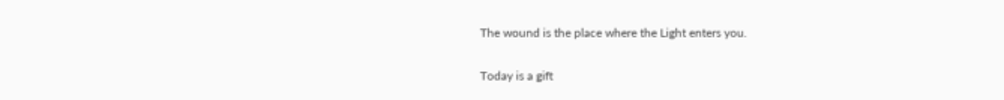The wound is the place where the Light enters you.

Today is a gift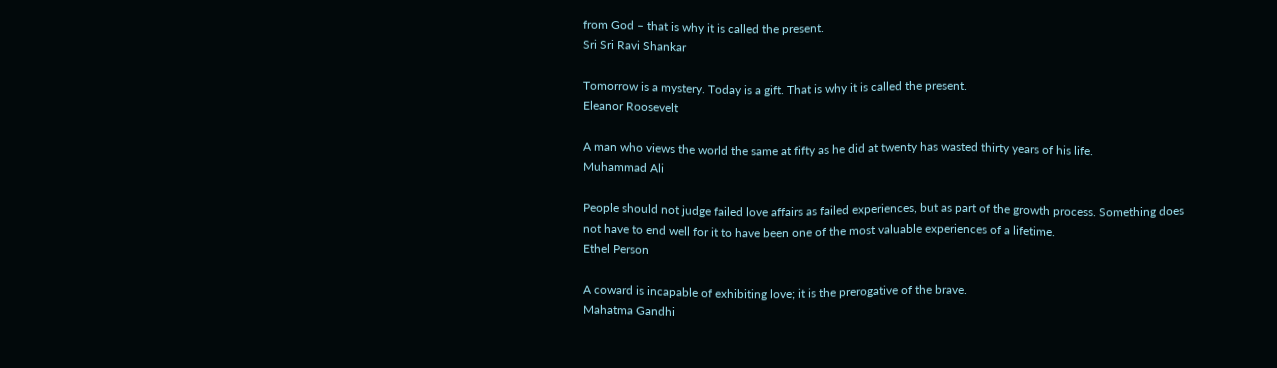from God – that is why it is called the present.
Sri Sri Ravi Shankar

Tomorrow is a mystery. Today is a gift. That is why it is called the present.
Eleanor Roosevelt

A man who views the world the same at fifty as he did at twenty has wasted thirty years of his life.
Muhammad Ali

People should not judge failed love affairs as failed experiences, but as part of the growth process. Something does not have to end well for it to have been one of the most valuable experiences of a lifetime.
Ethel Person

A coward is incapable of exhibiting love; it is the prerogative of the brave.
Mahatma Gandhi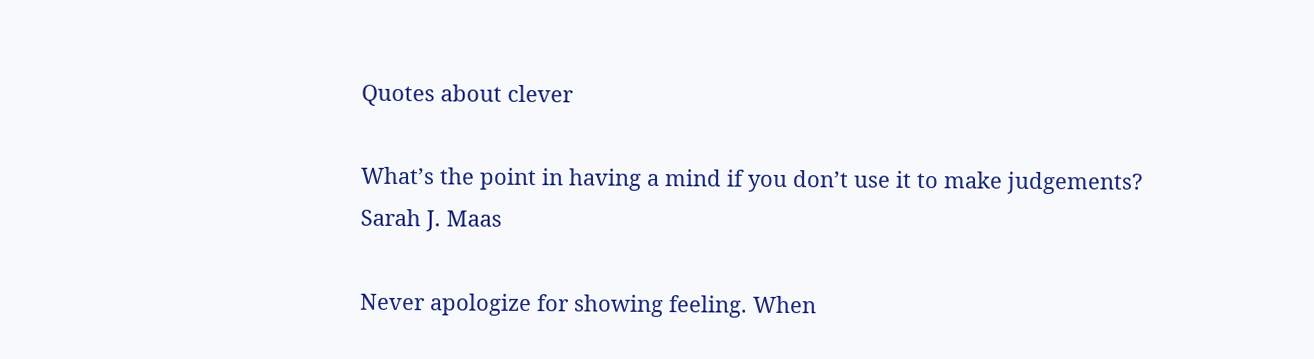Quotes about clever

What’s the point in having a mind if you don’t use it to make judgements?
Sarah J. Maas

Never apologize for showing feeling. When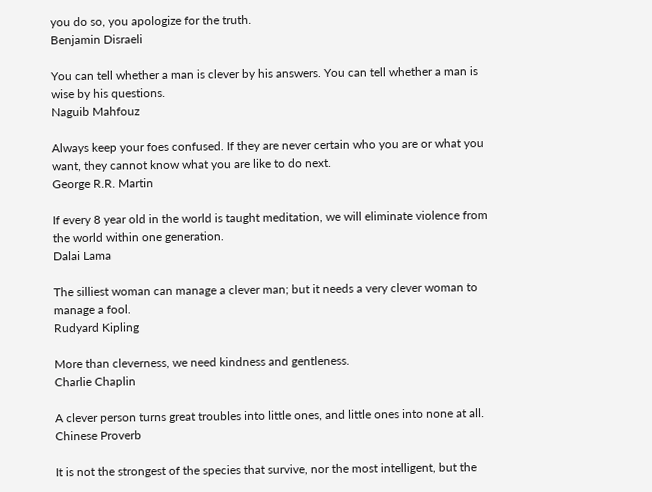you do so, you apologize for the truth.
Benjamin Disraeli

You can tell whether a man is clever by his answers. You can tell whether a man is wise by his questions.
Naguib Mahfouz

Always keep your foes confused. If they are never certain who you are or what you want, they cannot know what you are like to do next.
George R.R. Martin

If every 8 year old in the world is taught meditation, we will eliminate violence from the world within one generation.
Dalai Lama

The silliest woman can manage a clever man; but it needs a very clever woman to manage a fool.
Rudyard Kipling

More than cleverness, we need kindness and gentleness.
Charlie Chaplin

A clever person turns great troubles into little ones, and little ones into none at all.
Chinese Proverb

It is not the strongest of the species that survive, nor the most intelligent, but the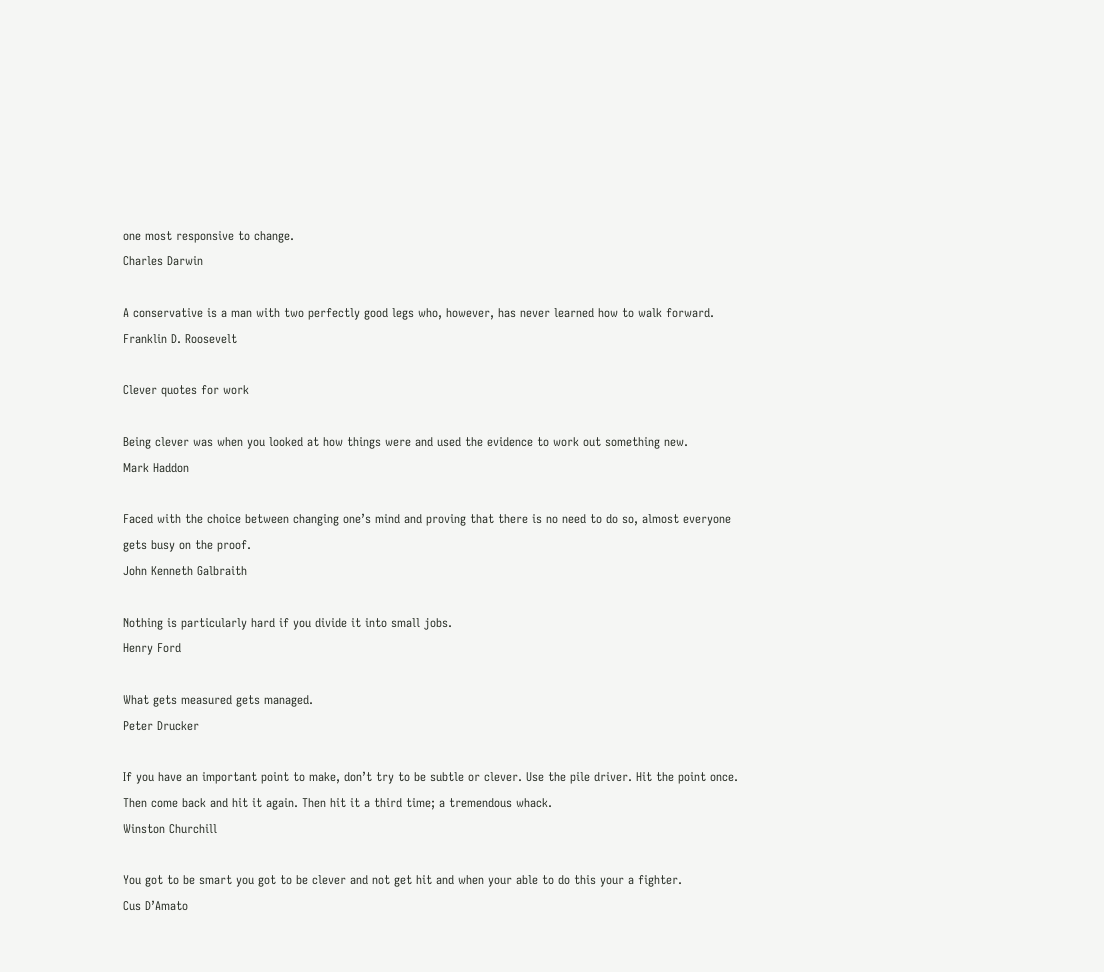one most responsive to change.
Charles Darwin

A conservative is a man with two perfectly good legs who, however, has never learned how to walk forward.
Franklin D. Roosevelt

Clever quotes for work

Being clever was when you looked at how things were and used the evidence to work out something new.
Mark Haddon

Faced with the choice between changing one’s mind and proving that there is no need to do so, almost everyone gets busy on the proof.
John Kenneth Galbraith

Nothing is particularly hard if you divide it into small jobs.
Henry Ford

What gets measured gets managed.
Peter Drucker

If you have an important point to make, don’t try to be subtle or clever. Use the pile driver. Hit the point once. Then come back and hit it again. Then hit it a third time; a tremendous whack.
Winston Churchill

You got to be smart you got to be clever and not get hit and when your able to do this your a fighter.
Cus D’Amato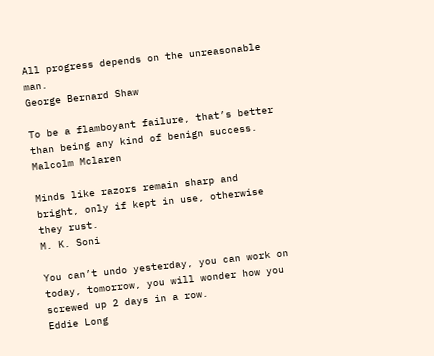All progress depends on the unreasonable man.
George Bernard Shaw

To be a flamboyant failure, that’s better than being any kind of benign success.
Malcolm Mclaren

Minds like razors remain sharp and bright, only if kept in use, otherwise they rust.
M. K. Soni

You can’t undo yesterday, you can work on today, tomorrow, you will wonder how you screwed up 2 days in a row.
Eddie Long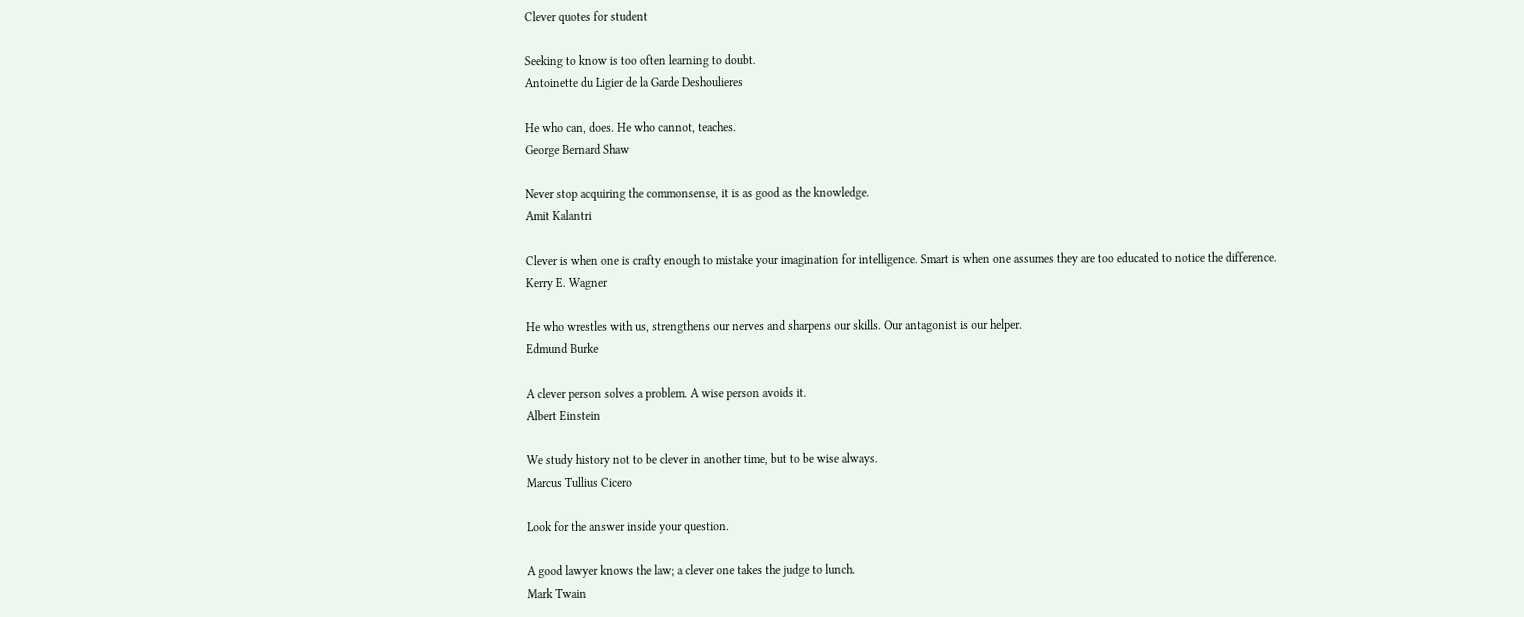Clever quotes for student

Seeking to know is too often learning to doubt.
Antoinette du Ligier de la Garde Deshoulieres

He who can, does. He who cannot, teaches.
George Bernard Shaw

Never stop acquiring the commonsense, it is as good as the knowledge.
Amit Kalantri

Clever is when one is crafty enough to mistake your imagination for intelligence. Smart is when one assumes they are too educated to notice the difference.
Kerry E. Wagner

He who wrestles with us, strengthens our nerves and sharpens our skills. Our antagonist is our helper.
Edmund Burke

A clever person solves a problem. A wise person avoids it.
Albert Einstein

We study history not to be clever in another time, but to be wise always.
Marcus Tullius Cicero

Look for the answer inside your question.

A good lawyer knows the law; a clever one takes the judge to lunch.
Mark Twain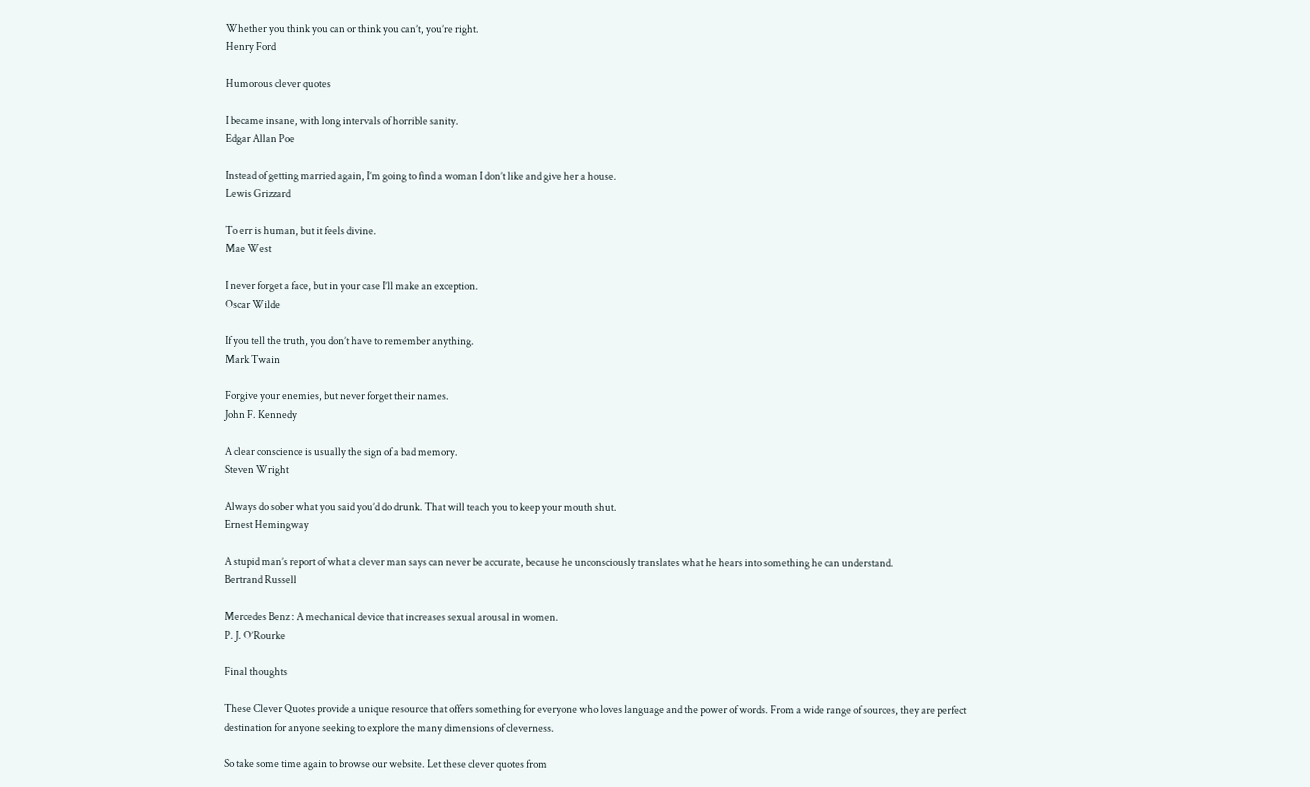Whether you think you can or think you can’t, you’re right.
Henry Ford

Humorous clever quotes

I became insane, with long intervals of horrible sanity.
Edgar Allan Poe

Instead of getting married again, I’m going to find a woman I don’t like and give her a house.
Lewis Grizzard

To err is human, but it feels divine.
Mae West

I never forget a face, but in your case I’ll make an exception.
Oscar Wilde

If you tell the truth, you don’t have to remember anything.
Mark Twain

Forgive your enemies, but never forget their names.
John F. Kennedy

A clear conscience is usually the sign of a bad memory.
Steven Wright

Always do sober what you said you’d do drunk. That will teach you to keep your mouth shut.
Ernest Hemingway

A stupid man’s report of what a clever man says can never be accurate, because he unconsciously translates what he hears into something he can understand.
Bertrand Russell

Mercedes Benz : A mechanical device that increases sexual arousal in women.
P. J. O’Rourke

Final thoughts

These Clever Quotes provide a unique resource that offers something for everyone who loves language and the power of words. From a wide range of sources, they are perfect destination for anyone seeking to explore the many dimensions of cleverness.

So take some time again to browse our website. Let these clever quotes from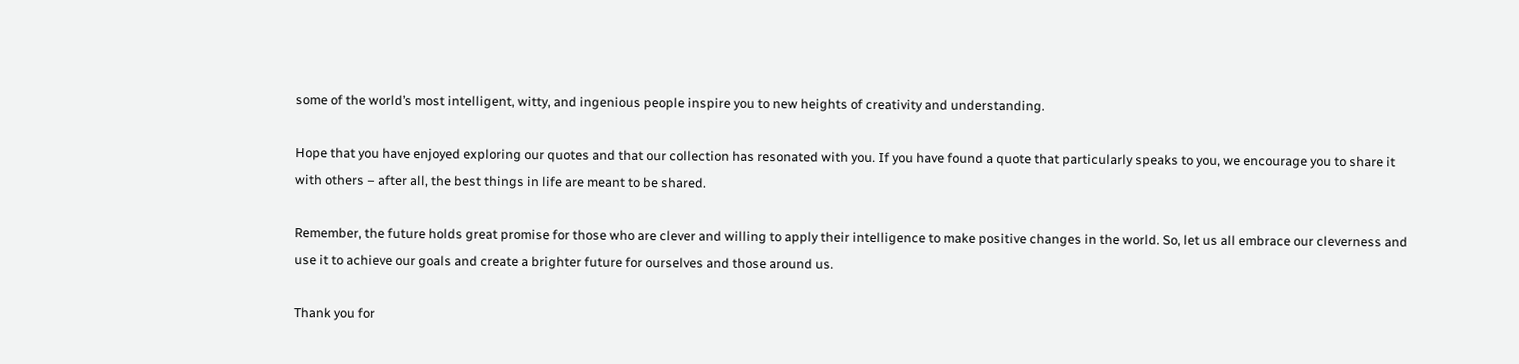some of the world’s most intelligent, witty, and ingenious people inspire you to new heights of creativity and understanding.

Hope that you have enjoyed exploring our quotes and that our collection has resonated with you. If you have found a quote that particularly speaks to you, we encourage you to share it with others – after all, the best things in life are meant to be shared.

Remember, the future holds great promise for those who are clever and willing to apply their intelligence to make positive changes in the world. So, let us all embrace our cleverness and use it to achieve our goals and create a brighter future for ourselves and those around us.

Thank you for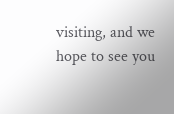visiting, and we hope to see you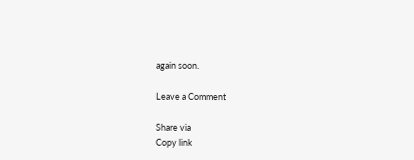again soon.

Leave a Comment

Share via
Copy link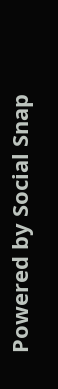Powered by Social Snap